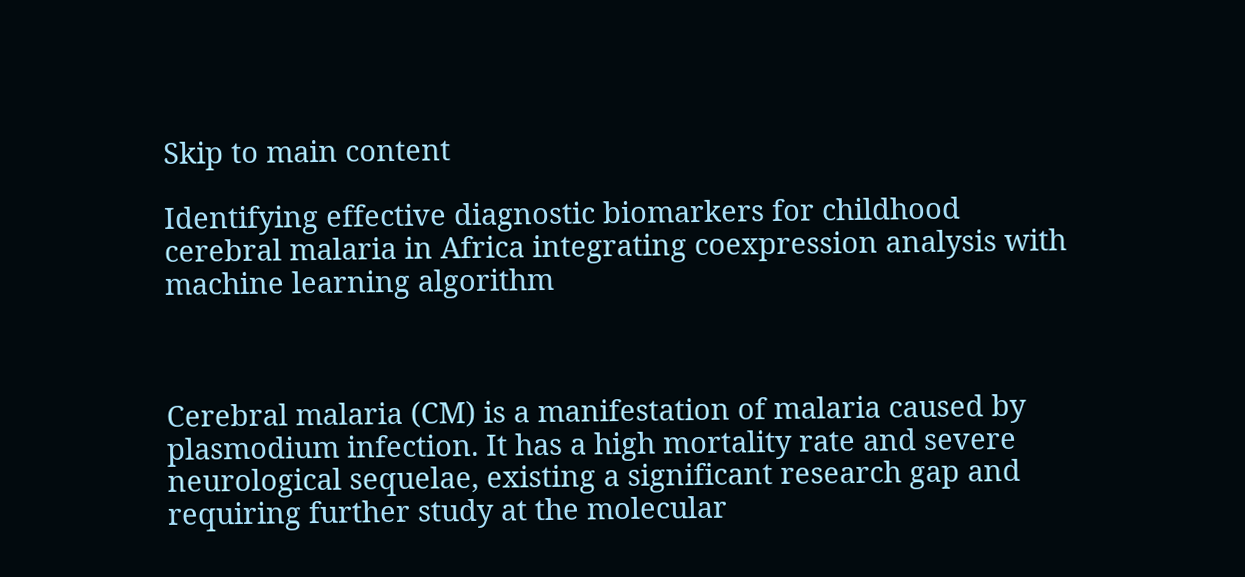Skip to main content

Identifying effective diagnostic biomarkers for childhood cerebral malaria in Africa integrating coexpression analysis with machine learning algorithm



Cerebral malaria (CM) is a manifestation of malaria caused by plasmodium infection. It has a high mortality rate and severe neurological sequelae, existing a significant research gap and requiring further study at the molecular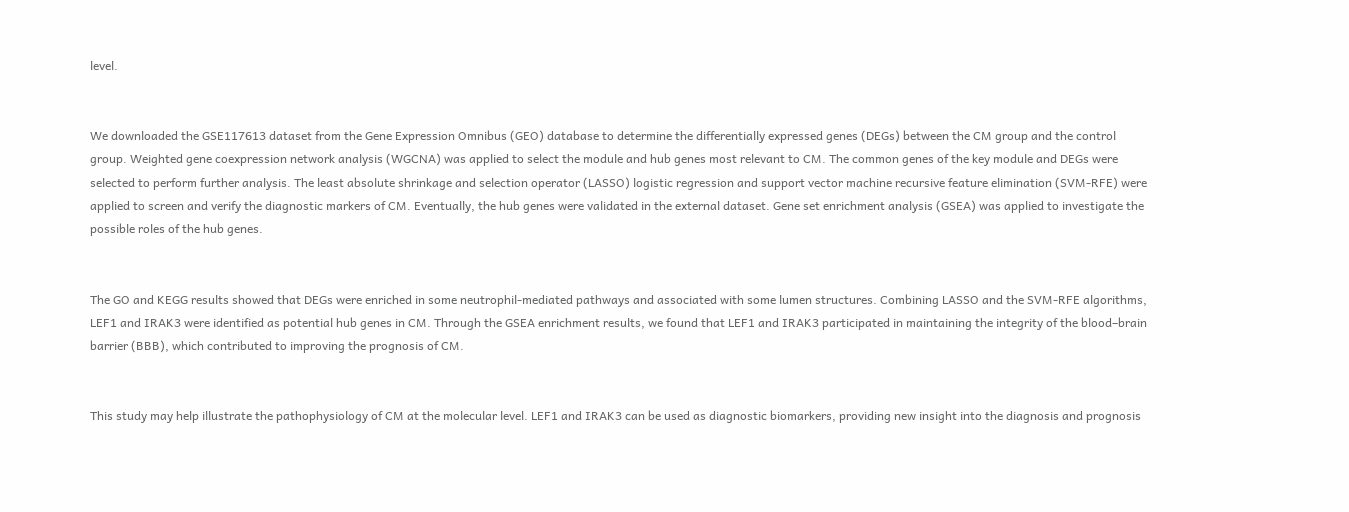level.


We downloaded the GSE117613 dataset from the Gene Expression Omnibus (GEO) database to determine the differentially expressed genes (DEGs) between the CM group and the control group. Weighted gene coexpression network analysis (WGCNA) was applied to select the module and hub genes most relevant to CM. The common genes of the key module and DEGs were selected to perform further analysis. The least absolute shrinkage and selection operator (LASSO) logistic regression and support vector machine recursive feature elimination (SVM-RFE) were applied to screen and verify the diagnostic markers of CM. Eventually, the hub genes were validated in the external dataset. Gene set enrichment analysis (GSEA) was applied to investigate the possible roles of the hub genes.


The GO and KEGG results showed that DEGs were enriched in some neutrophil-mediated pathways and associated with some lumen structures. Combining LASSO and the SVM-RFE algorithms, LEF1 and IRAK3 were identified as potential hub genes in CM. Through the GSEA enrichment results, we found that LEF1 and IRAK3 participated in maintaining the integrity of the blood–brain barrier (BBB), which contributed to improving the prognosis of CM.


This study may help illustrate the pathophysiology of CM at the molecular level. LEF1 and IRAK3 can be used as diagnostic biomarkers, providing new insight into the diagnosis and prognosis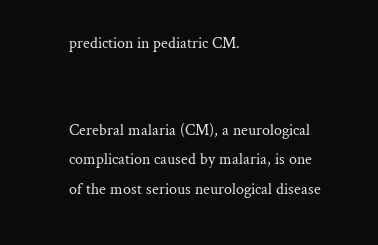prediction in pediatric CM.


Cerebral malaria (CM), a neurological complication caused by malaria, is one of the most serious neurological disease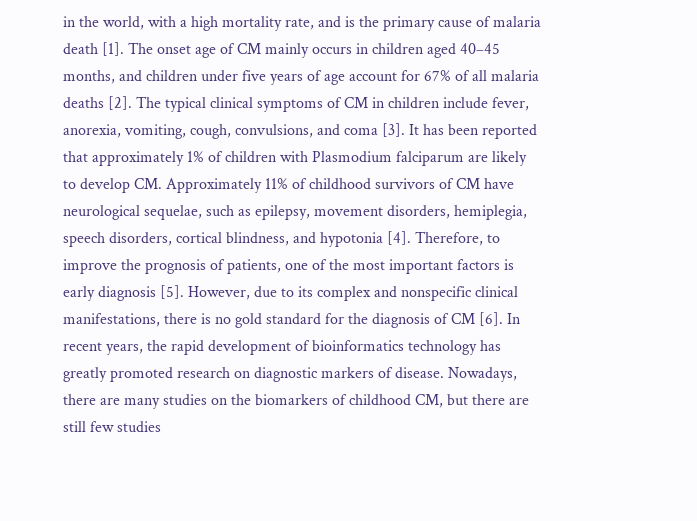in the world, with a high mortality rate, and is the primary cause of malaria death [1]. The onset age of CM mainly occurs in children aged 40–45 months, and children under five years of age account for 67% of all malaria deaths [2]. The typical clinical symptoms of CM in children include fever, anorexia, vomiting, cough, convulsions, and coma [3]. It has been reported that approximately 1% of children with Plasmodium falciparum are likely to develop CM. Approximately 11% of childhood survivors of CM have neurological sequelae, such as epilepsy, movement disorders, hemiplegia, speech disorders, cortical blindness, and hypotonia [4]. Therefore, to improve the prognosis of patients, one of the most important factors is early diagnosis [5]. However, due to its complex and nonspecific clinical manifestations, there is no gold standard for the diagnosis of CM [6]. In recent years, the rapid development of bioinformatics technology has greatly promoted research on diagnostic markers of disease. Nowadays, there are many studies on the biomarkers of childhood CM, but there are still few studies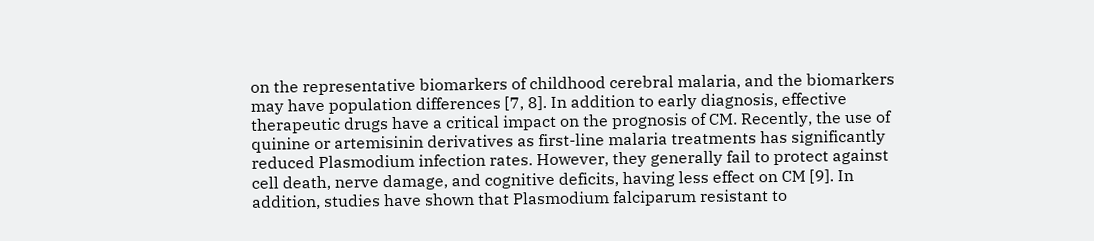on the representative biomarkers of childhood cerebral malaria, and the biomarkers may have population differences [7, 8]. In addition to early diagnosis, effective therapeutic drugs have a critical impact on the prognosis of CM. Recently, the use of quinine or artemisinin derivatives as first-line malaria treatments has significantly reduced Plasmodium infection rates. However, they generally fail to protect against cell death, nerve damage, and cognitive deficits, having less effect on CM [9]. In addition, studies have shown that Plasmodium falciparum resistant to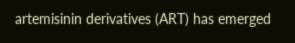artemisinin derivatives (ART) has emerged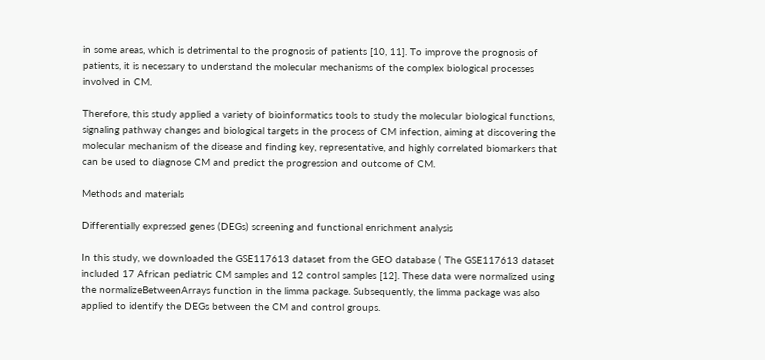in some areas, which is detrimental to the prognosis of patients [10, 11]. To improve the prognosis of patients, it is necessary to understand the molecular mechanisms of the complex biological processes involved in CM.

Therefore, this study applied a variety of bioinformatics tools to study the molecular biological functions, signaling pathway changes and biological targets in the process of CM infection, aiming at discovering the molecular mechanism of the disease and finding key, representative, and highly correlated biomarkers that can be used to diagnose CM and predict the progression and outcome of CM.

Methods and materials

Differentially expressed genes (DEGs) screening and functional enrichment analysis

In this study, we downloaded the GSE117613 dataset from the GEO database ( The GSE117613 dataset included 17 African pediatric CM samples and 12 control samples [12]. These data were normalized using the normalizeBetweenArrays function in the limma package. Subsequently, the limma package was also applied to identify the DEGs between the CM and control groups.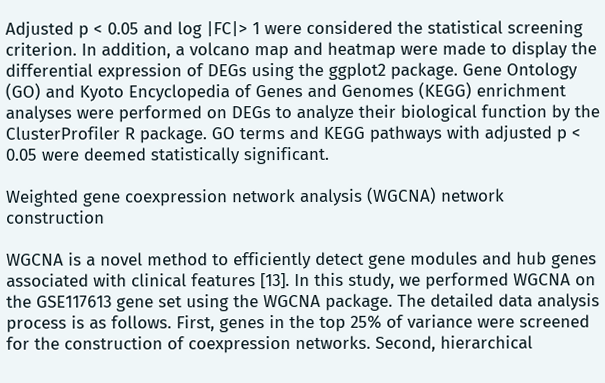Adjusted p < 0.05 and log |FC|> 1 were considered the statistical screening criterion. In addition, a volcano map and heatmap were made to display the differential expression of DEGs using the ggplot2 package. Gene Ontology (GO) and Kyoto Encyclopedia of Genes and Genomes (KEGG) enrichment analyses were performed on DEGs to analyze their biological function by the ClusterProfiler R package. GO terms and KEGG pathways with adjusted p < 0.05 were deemed statistically significant.

Weighted gene coexpression network analysis (WGCNA) network construction

WGCNA is a novel method to efficiently detect gene modules and hub genes associated with clinical features [13]. In this study, we performed WGCNA on the GSE117613 gene set using the WGCNA package. The detailed data analysis process is as follows. First, genes in the top 25% of variance were screened for the construction of coexpression networks. Second, hierarchical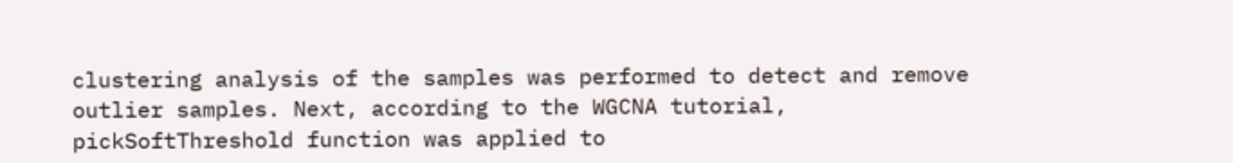clustering analysis of the samples was performed to detect and remove outlier samples. Next, according to the WGCNA tutorial, pickSoftThreshold function was applied to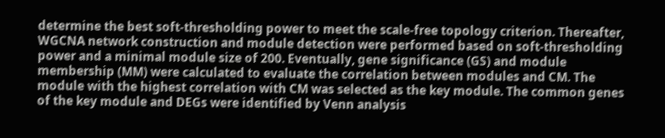determine the best soft-thresholding power to meet the scale-free topology criterion. Thereafter, WGCNA network construction and module detection were performed based on soft-thresholding power and a minimal module size of 200. Eventually, gene significance (GS) and module membership (MM) were calculated to evaluate the correlation between modules and CM. The module with the highest correlation with CM was selected as the key module. The common genes of the key module and DEGs were identified by Venn analysis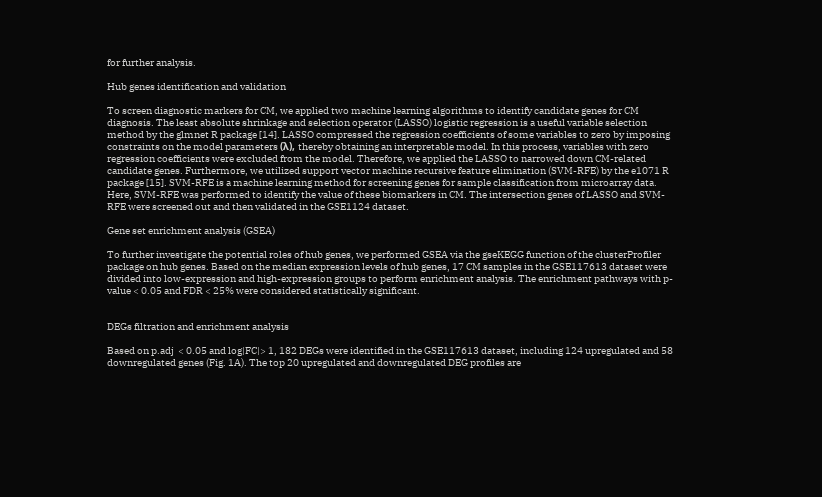for further analysis.

Hub genes identification and validation

To screen diagnostic markers for CM, we applied two machine learning algorithms to identify candidate genes for CM diagnosis. The least absolute shrinkage and selection operator (LASSO) logistic regression is a useful variable selection method by the glmnet R package [14]. LASSO compressed the regression coefficients of some variables to zero by imposing constraints on the model parameters (λ), thereby obtaining an interpretable model. In this process, variables with zero regression coefficients were excluded from the model. Therefore, we applied the LASSO to narrowed down CM-related candidate genes. Furthermore, we utilized support vector machine recursive feature elimination (SVM-RFE) by the e1071 R package [15]. SVM-RFE is a machine learning method for screening genes for sample classification from microarray data. Here, SVM-RFE was performed to identify the value of these biomarkers in CM. The intersection genes of LASSO and SVM-RFE were screened out and then validated in the GSE1124 dataset.

Gene set enrichment analysis (GSEA)

To further investigate the potential roles of hub genes, we performed GSEA via the gseKEGG function of the clusterProfiler package on hub genes. Based on the median expression levels of hub genes, 17 CM samples in the GSE117613 dataset were divided into low-expression and high-expression groups to perform enrichment analysis. The enrichment pathways with p-value < 0.05 and FDR < 25% were considered statistically significant.


DEGs filtration and enrichment analysis

Based on p.adj  < 0.05 and log|FC|> 1, 182 DEGs were identified in the GSE117613 dataset, including 124 upregulated and 58 downregulated genes (Fig. 1A). The top 20 upregulated and downregulated DEG profiles are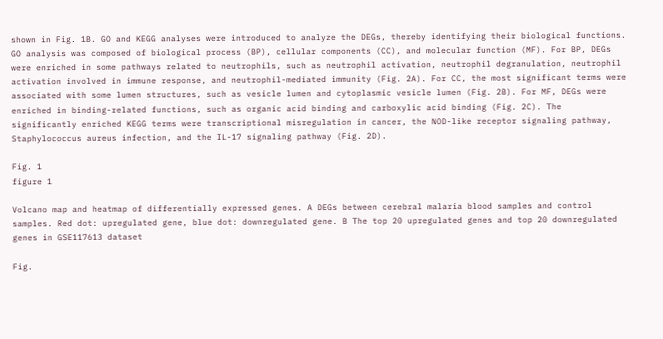shown in Fig. 1B. GO and KEGG analyses were introduced to analyze the DEGs, thereby identifying their biological functions. GO analysis was composed of biological process (BP), cellular components (CC), and molecular function (MF). For BP, DEGs were enriched in some pathways related to neutrophils, such as neutrophil activation, neutrophil degranulation, neutrophil activation involved in immune response, and neutrophil-mediated immunity (Fig. 2A). For CC, the most significant terms were associated with some lumen structures, such as vesicle lumen and cytoplasmic vesicle lumen (Fig. 2B). For MF, DEGs were enriched in binding-related functions, such as organic acid binding and carboxylic acid binding (Fig. 2C). The significantly enriched KEGG terms were transcriptional misregulation in cancer, the NOD-like receptor signaling pathway, Staphylococcus aureus infection, and the IL-17 signaling pathway (Fig. 2D).

Fig. 1
figure 1

Volcano map and heatmap of differentially expressed genes. A DEGs between cerebral malaria blood samples and control samples. Red dot: upregulated gene, blue dot: downregulated gene. B The top 20 upregulated genes and top 20 downregulated genes in GSE117613 dataset

Fig.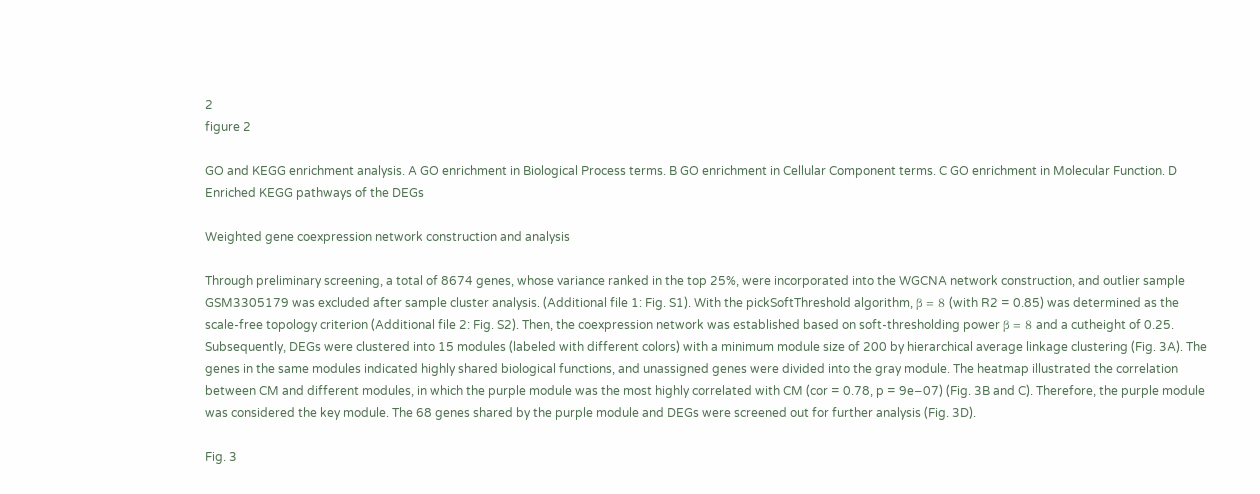2
figure 2

GO and KEGG enrichment analysis. A GO enrichment in Biological Process terms. B GO enrichment in Cellular Component terms. C GO enrichment in Molecular Function. D Enriched KEGG pathways of the DEGs

Weighted gene coexpression network construction and analysis

Through preliminary screening, a total of 8674 genes, whose variance ranked in the top 25%, were incorporated into the WGCNA network construction, and outlier sample GSM3305179 was excluded after sample cluster analysis. (Additional file 1: Fig. S1). With the pickSoftThreshold algorithm, β = 8 (with R2 = 0.85) was determined as the scale-free topology criterion (Additional file 2: Fig. S2). Then, the coexpression network was established based on soft-thresholding power β = 8 and a cutheight of 0.25. Subsequently, DEGs were clustered into 15 modules (labeled with different colors) with a minimum module size of 200 by hierarchical average linkage clustering (Fig. 3A). The genes in the same modules indicated highly shared biological functions, and unassigned genes were divided into the gray module. The heatmap illustrated the correlation between CM and different modules, in which the purple module was the most highly correlated with CM (cor = 0.78, p = 9e−07) (Fig. 3B and C). Therefore, the purple module was considered the key module. The 68 genes shared by the purple module and DEGs were screened out for further analysis (Fig. 3D).

Fig. 3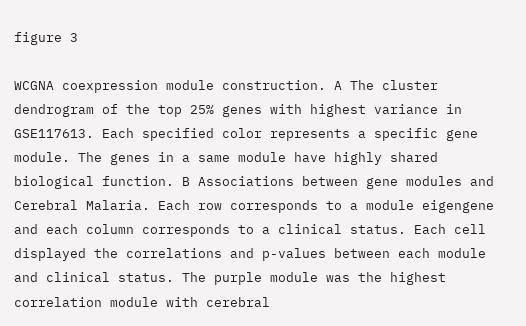figure 3

WCGNA coexpression module construction. A The cluster dendrogram of the top 25% genes with highest variance in GSE117613. Each specified color represents a specific gene module. The genes in a same module have highly shared biological function. B Associations between gene modules and Cerebral Malaria. Each row corresponds to a module eigengene and each column corresponds to a clinical status. Each cell displayed the correlations and p-values between each module and clinical status. The purple module was the highest correlation module with cerebral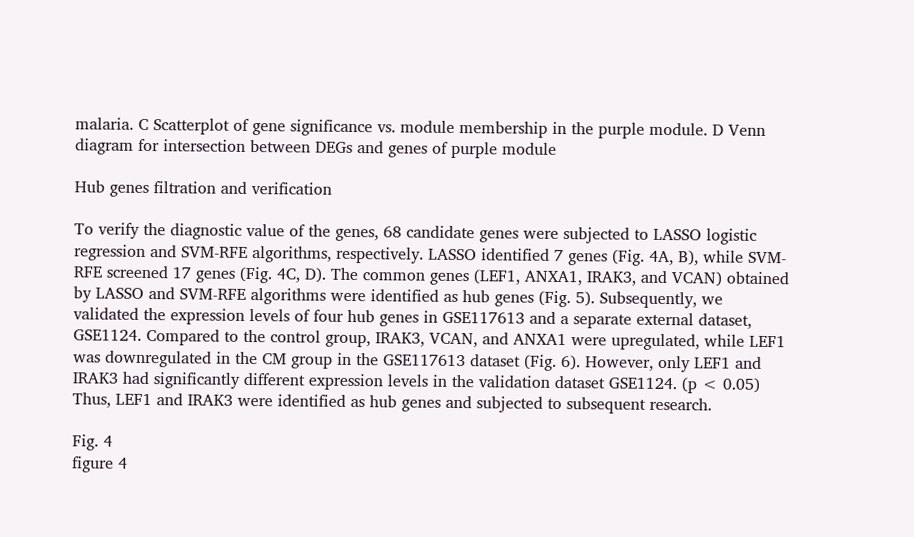malaria. C Scatterplot of gene significance vs. module membership in the purple module. D Venn diagram for intersection between DEGs and genes of purple module

Hub genes filtration and verification

To verify the diagnostic value of the genes, 68 candidate genes were subjected to LASSO logistic regression and SVM-RFE algorithms, respectively. LASSO identified 7 genes (Fig. 4A, B), while SVM-RFE screened 17 genes (Fig. 4C, D). The common genes (LEF1, ANXA1, IRAK3, and VCAN) obtained by LASSO and SVM-RFE algorithms were identified as hub genes (Fig. 5). Subsequently, we validated the expression levels of four hub genes in GSE117613 and a separate external dataset, GSE1124. Compared to the control group, IRAK3, VCAN, and ANXA1 were upregulated, while LEF1 was downregulated in the CM group in the GSE117613 dataset (Fig. 6). However, only LEF1 and IRAK3 had significantly different expression levels in the validation dataset GSE1124. (p < 0.05) Thus, LEF1 and IRAK3 were identified as hub genes and subjected to subsequent research.

Fig. 4
figure 4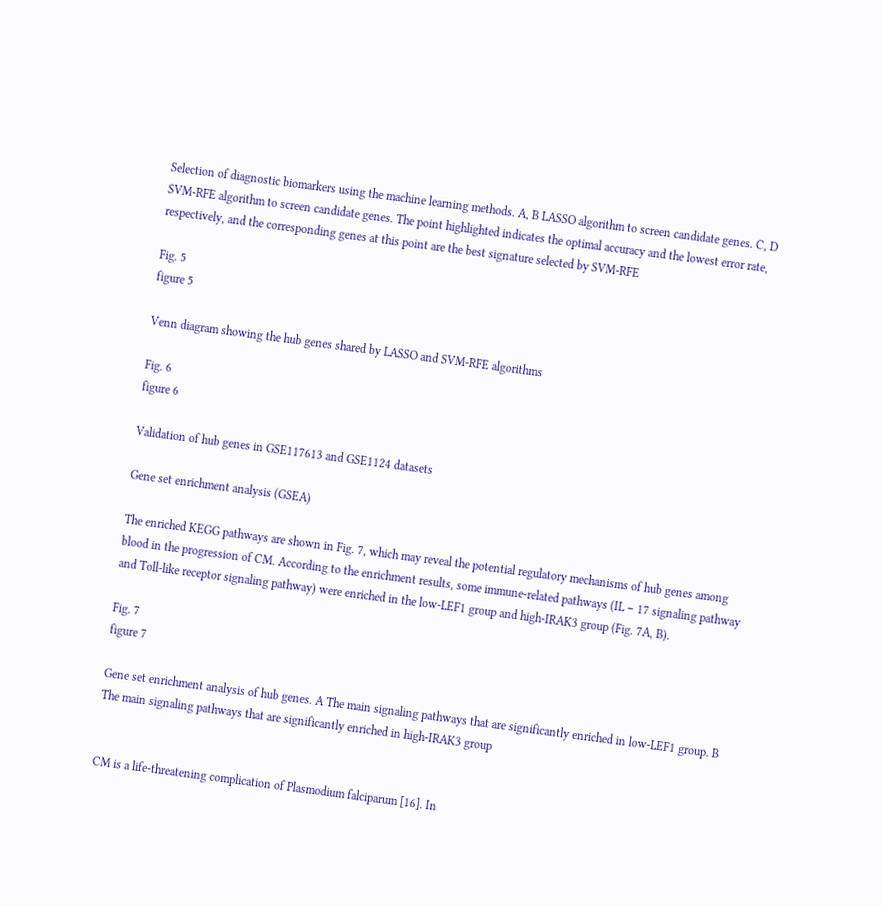Selection of diagnostic biomarkers using the machine learning methods. A, B LASSO algorithm to screen candidate genes. C, D SVM-RFE algorithm to screen candidate genes. The point highlighted indicates the optimal accuracy and the lowest error rate, respectively, and the corresponding genes at this point are the best signature selected by SVM-RFE

Fig. 5
figure 5

Venn diagram showing the hub genes shared by LASSO and SVM-RFE algorithms

Fig. 6
figure 6

Validation of hub genes in GSE117613 and GSE1124 datasets

Gene set enrichment analysis (GSEA)

The enriched KEGG pathways are shown in Fig. 7, which may reveal the potential regulatory mechanisms of hub genes among blood in the progression of CM. According to the enrichment results, some immune-related pathways (IL − 17 signaling pathway and Toll-like receptor signaling pathway) were enriched in the low-LEF1 group and high-IRAK3 group (Fig. 7A, B).

Fig. 7
figure 7

Gene set enrichment analysis of hub genes. A The main signaling pathways that are significantly enriched in low-LEF1 group. B The main signaling pathways that are significantly enriched in high-IRAK3 group


CM is a life-threatening complication of Plasmodium falciparum [16]. In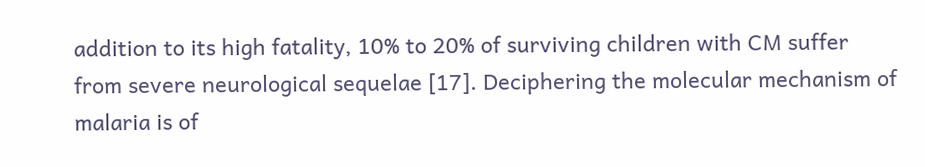addition to its high fatality, 10% to 20% of surviving children with CM suffer from severe neurological sequelae [17]. Deciphering the molecular mechanism of malaria is of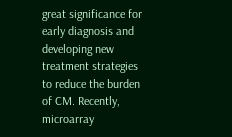great significance for early diagnosis and developing new treatment strategies to reduce the burden of CM. Recently, microarray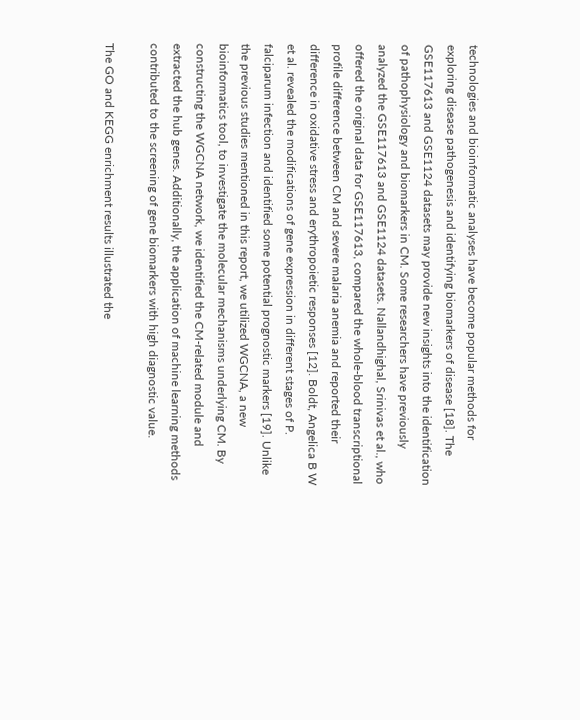technologies and bioinformatic analyses have become popular methods for exploring disease pathogenesis and identifying biomarkers of disease [18]. The GSE117613 and GSE1124 datasets may provide new insights into the identification of pathophysiology and biomarkers in CM. Some researchers have previously analyzed the GSE117613 and GSE1124 datasets. Nallandhighal, Srinivas et al., who offered the original data for GSE117613, compared the whole-blood transcriptional profile difference between CM and severe malaria anemia and reported their difference in oxidative stress and erythropoietic responses [12]. Boldt, Angelica B W et al. revealed the modifications of gene expression in different stages of P. falciparum infection and identified some potential prognostic markers [19]. Unlike the previous studies mentioned in this report, we utilized WGCNA, a new bioinformatics tool, to investigate the molecular mechanisms underlying CM. By constructing the WGCNA network, we identified the CM-related module and extracted the hub genes. Additionally, the application of machine learning methods contributed to the screening of gene biomarkers with high diagnostic value.

The GO and KEGG enrichment results illustrated the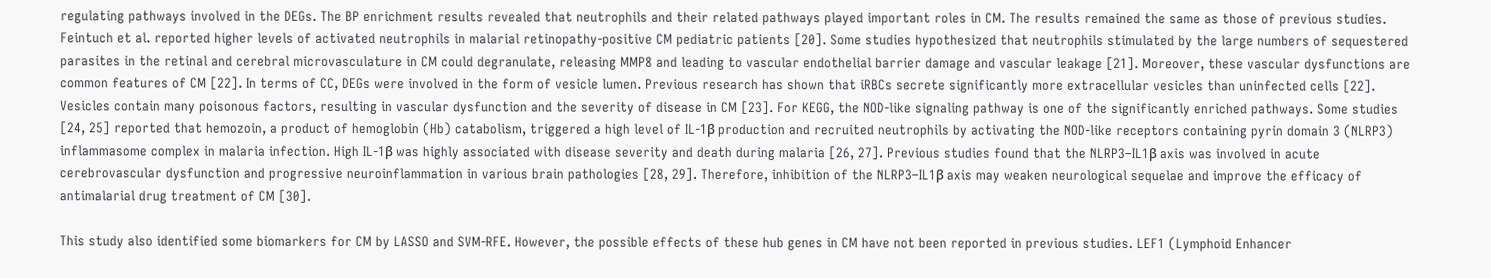regulating pathways involved in the DEGs. The BP enrichment results revealed that neutrophils and their related pathways played important roles in CM. The results remained the same as those of previous studies. Feintuch et al. reported higher levels of activated neutrophils in malarial retinopathy-positive CM pediatric patients [20]. Some studies hypothesized that neutrophils stimulated by the large numbers of sequestered parasites in the retinal and cerebral microvasculature in CM could degranulate, releasing MMP8 and leading to vascular endothelial barrier damage and vascular leakage [21]. Moreover, these vascular dysfunctions are common features of CM [22]. In terms of CC, DEGs were involved in the form of vesicle lumen. Previous research has shown that iRBCs secrete significantly more extracellular vesicles than uninfected cells [22]. Vesicles contain many poisonous factors, resulting in vascular dysfunction and the severity of disease in CM [23]. For KEGG, the NOD-like signaling pathway is one of the significantly enriched pathways. Some studies [24, 25] reported that hemozoin, a product of hemoglobin (Hb) catabolism, triggered a high level of IL-1β production and recruited neutrophils by activating the NOD-like receptors containing pyrin domain 3 (NLRP3) inflammasome complex in malaria infection. High IL-1β was highly associated with disease severity and death during malaria [26, 27]. Previous studies found that the NLRP3–IL1β axis was involved in acute cerebrovascular dysfunction and progressive neuroinflammation in various brain pathologies [28, 29]. Therefore, inhibition of the NLRP3–IL1β axis may weaken neurological sequelae and improve the efficacy of antimalarial drug treatment of CM [30].

This study also identified some biomarkers for CM by LASSO and SVM-RFE. However, the possible effects of these hub genes in CM have not been reported in previous studies. LEF1 (Lymphoid Enhancer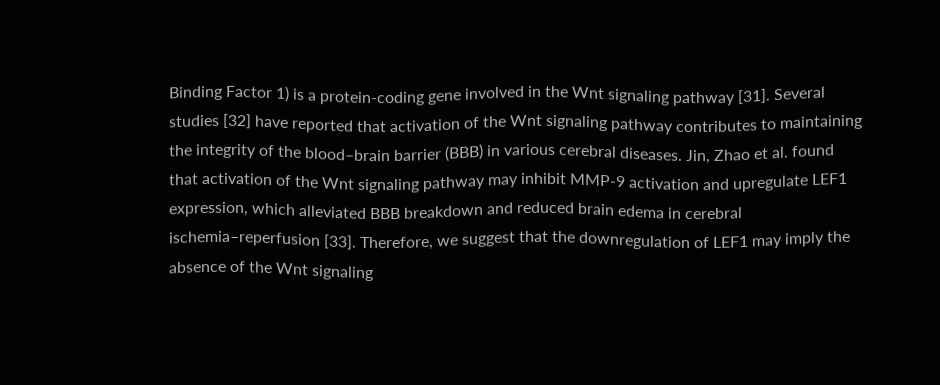Binding Factor 1) is a protein-coding gene involved in the Wnt signaling pathway [31]. Several studies [32] have reported that activation of the Wnt signaling pathway contributes to maintaining the integrity of the blood–brain barrier (BBB) in various cerebral diseases. Jin, Zhao et al. found that activation of the Wnt signaling pathway may inhibit MMP-9 activation and upregulate LEF1 expression, which alleviated BBB breakdown and reduced brain edema in cerebral ischemia–reperfusion [33]. Therefore, we suggest that the downregulation of LEF1 may imply the absence of the Wnt signaling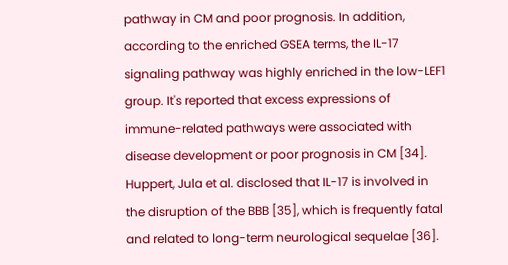pathway in CM and poor prognosis. In addition, according to the enriched GSEA terms, the IL-17 signaling pathway was highly enriched in the low-LEF1 group. It's reported that excess expressions of immune-related pathways were associated with disease development or poor prognosis in CM [34]. Huppert, Jula et al. disclosed that IL-17 is involved in the disruption of the BBB [35], which is frequently fatal and related to long-term neurological sequelae [36].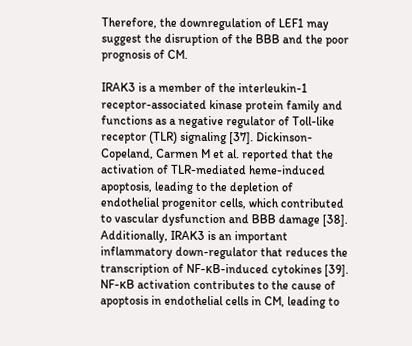Therefore, the downregulation of LEF1 may suggest the disruption of the BBB and the poor prognosis of CM.

IRAK3 is a member of the interleukin-1 receptor-associated kinase protein family and functions as a negative regulator of Toll-like receptor (TLR) signaling [37]. Dickinson-Copeland, Carmen M et al. reported that the activation of TLR-mediated heme-induced apoptosis, leading to the depletion of endothelial progenitor cells, which contributed to vascular dysfunction and BBB damage [38]. Additionally, IRAK3 is an important inflammatory down-regulator that reduces the transcription of NF-κB-induced cytokines [39]. NF-κB activation contributes to the cause of apoptosis in endothelial cells in CM, leading to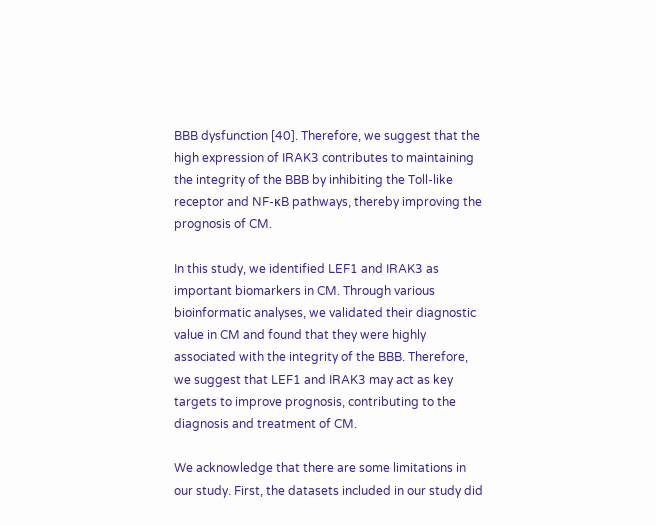BBB dysfunction [40]. Therefore, we suggest that the high expression of IRAK3 contributes to maintaining the integrity of the BBB by inhibiting the Toll-like receptor and NF-κB pathways, thereby improving the prognosis of CM.

In this study, we identified LEF1 and IRAK3 as important biomarkers in CM. Through various bioinformatic analyses, we validated their diagnostic value in CM and found that they were highly associated with the integrity of the BBB. Therefore, we suggest that LEF1 and IRAK3 may act as key targets to improve prognosis, contributing to the diagnosis and treatment of CM.

We acknowledge that there are some limitations in our study. First, the datasets included in our study did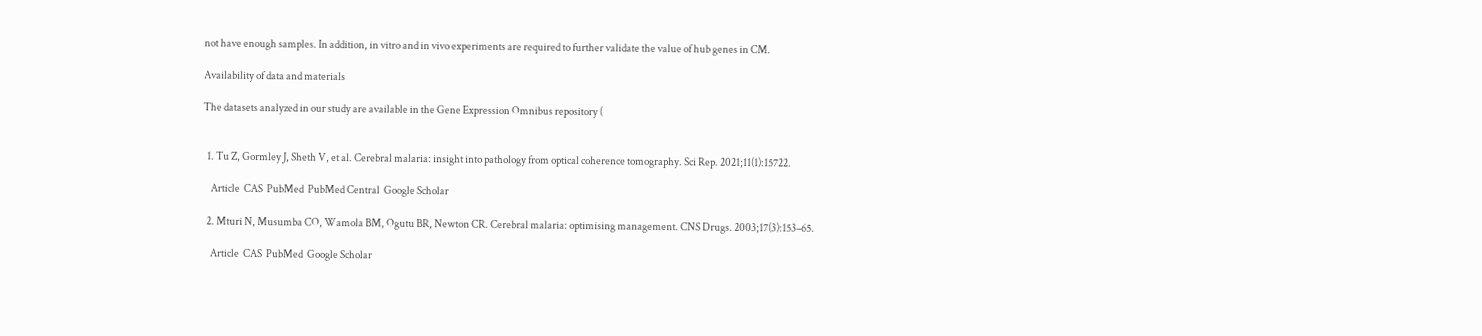not have enough samples. In addition, in vitro and in vivo experiments are required to further validate the value of hub genes in CM.

Availability of data and materials

The datasets analyzed in our study are available in the Gene Expression Omnibus repository (


  1. Tu Z, Gormley J, Sheth V, et al. Cerebral malaria: insight into pathology from optical coherence tomography. Sci Rep. 2021;11(1):15722.

    Article  CAS  PubMed  PubMed Central  Google Scholar

  2. Mturi N, Musumba CO, Wamola BM, Ogutu BR, Newton CR. Cerebral malaria: optimising management. CNS Drugs. 2003;17(3):153–65.

    Article  CAS  PubMed  Google Scholar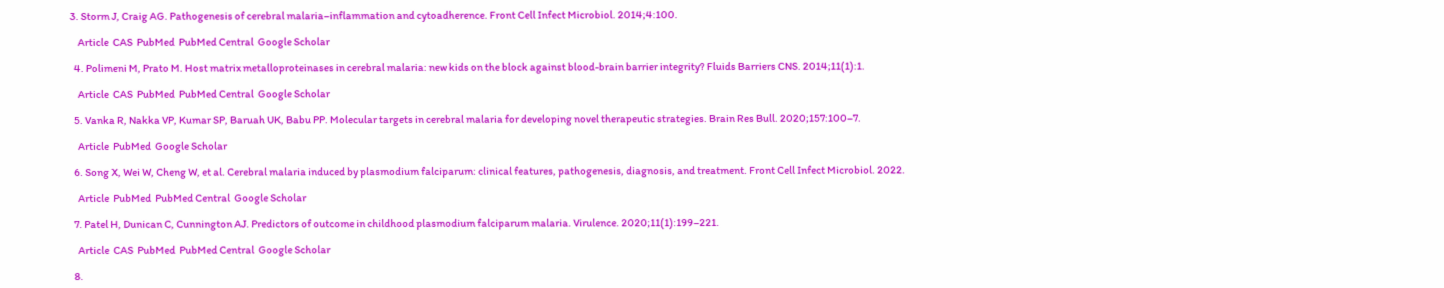3. Storm J, Craig AG. Pathogenesis of cerebral malaria–inflammation and cytoadherence. Front Cell Infect Microbiol. 2014;4:100.

    Article  CAS  PubMed  PubMed Central  Google Scholar

  4. Polimeni M, Prato M. Host matrix metalloproteinases in cerebral malaria: new kids on the block against blood-brain barrier integrity? Fluids Barriers CNS. 2014;11(1):1.

    Article  CAS  PubMed  PubMed Central  Google Scholar

  5. Vanka R, Nakka VP, Kumar SP, Baruah UK, Babu PP. Molecular targets in cerebral malaria for developing novel therapeutic strategies. Brain Res Bull. 2020;157:100–7.

    Article  PubMed  Google Scholar

  6. Song X, Wei W, Cheng W, et al. Cerebral malaria induced by plasmodium falciparum: clinical features, pathogenesis, diagnosis, and treatment. Front Cell Infect Microbiol. 2022.

    Article  PubMed  PubMed Central  Google Scholar

  7. Patel H, Dunican C, Cunnington AJ. Predictors of outcome in childhood plasmodium falciparum malaria. Virulence. 2020;11(1):199–221.

    Article  CAS  PubMed  PubMed Central  Google Scholar

  8.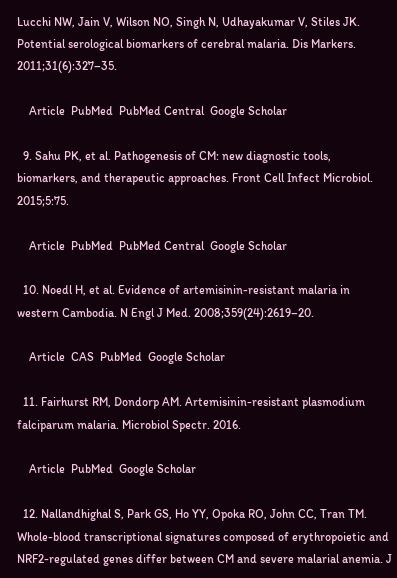Lucchi NW, Jain V, Wilson NO, Singh N, Udhayakumar V, Stiles JK. Potential serological biomarkers of cerebral malaria. Dis Markers. 2011;31(6):327–35.

    Article  PubMed  PubMed Central  Google Scholar

  9. Sahu PK, et al. Pathogenesis of CM: new diagnostic tools, biomarkers, and therapeutic approaches. Front Cell Infect Microbiol. 2015;5:75.

    Article  PubMed  PubMed Central  Google Scholar

  10. Noedl H, et al. Evidence of artemisinin-resistant malaria in western Cambodia. N Engl J Med. 2008;359(24):2619–20.

    Article  CAS  PubMed  Google Scholar

  11. Fairhurst RM, Dondorp AM. Artemisinin-resistant plasmodium falciparum malaria. Microbiol Spectr. 2016.

    Article  PubMed  Google Scholar

  12. Nallandhighal S, Park GS, Ho YY, Opoka RO, John CC, Tran TM. Whole-blood transcriptional signatures composed of erythropoietic and NRF2-regulated genes differ between CM and severe malarial anemia. J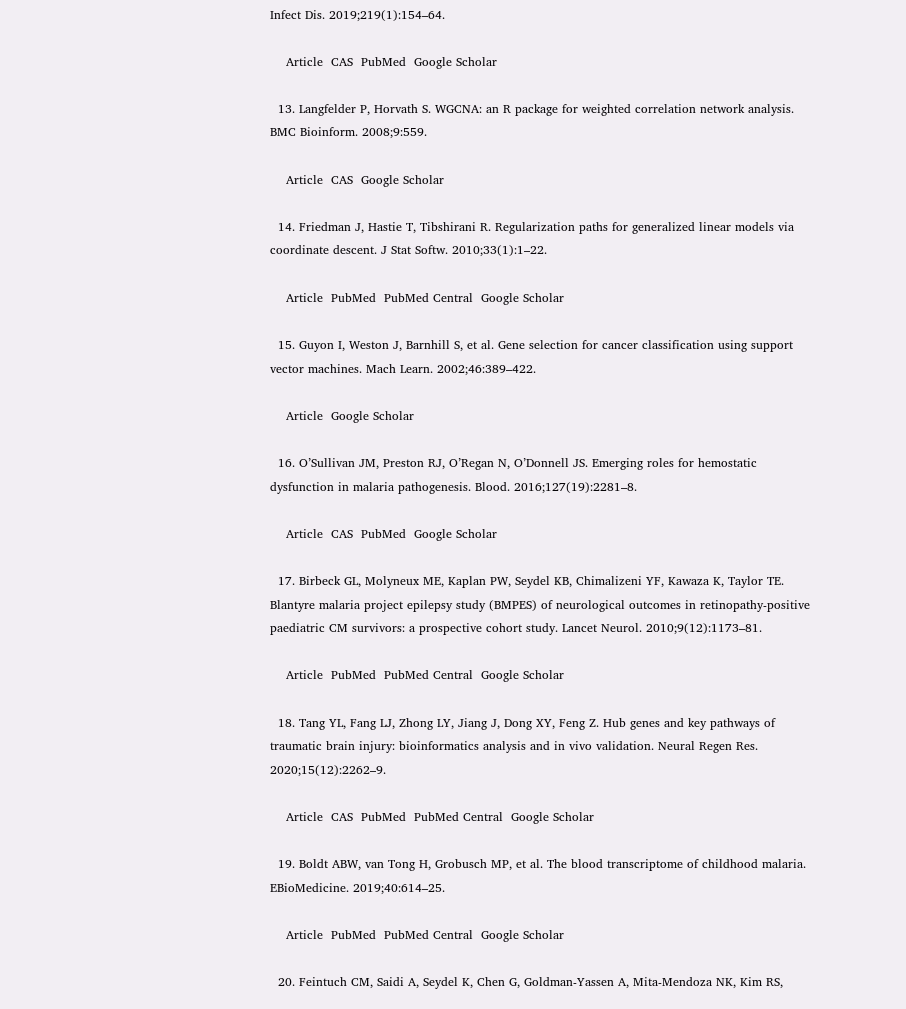Infect Dis. 2019;219(1):154–64.

    Article  CAS  PubMed  Google Scholar

  13. Langfelder P, Horvath S. WGCNA: an R package for weighted correlation network analysis. BMC Bioinform. 2008;9:559.

    Article  CAS  Google Scholar

  14. Friedman J, Hastie T, Tibshirani R. Regularization paths for generalized linear models via coordinate descent. J Stat Softw. 2010;33(1):1–22.

    Article  PubMed  PubMed Central  Google Scholar

  15. Guyon I, Weston J, Barnhill S, et al. Gene selection for cancer classification using support vector machines. Mach Learn. 2002;46:389–422.

    Article  Google Scholar

  16. O’Sullivan JM, Preston RJ, O’Regan N, O’Donnell JS. Emerging roles for hemostatic dysfunction in malaria pathogenesis. Blood. 2016;127(19):2281–8.

    Article  CAS  PubMed  Google Scholar

  17. Birbeck GL, Molyneux ME, Kaplan PW, Seydel KB, Chimalizeni YF, Kawaza K, Taylor TE. Blantyre malaria project epilepsy study (BMPES) of neurological outcomes in retinopathy-positive paediatric CM survivors: a prospective cohort study. Lancet Neurol. 2010;9(12):1173–81.

    Article  PubMed  PubMed Central  Google Scholar

  18. Tang YL, Fang LJ, Zhong LY, Jiang J, Dong XY, Feng Z. Hub genes and key pathways of traumatic brain injury: bioinformatics analysis and in vivo validation. Neural Regen Res. 2020;15(12):2262–9.

    Article  CAS  PubMed  PubMed Central  Google Scholar

  19. Boldt ABW, van Tong H, Grobusch MP, et al. The blood transcriptome of childhood malaria. EBioMedicine. 2019;40:614–25.

    Article  PubMed  PubMed Central  Google Scholar

  20. Feintuch CM, Saidi A, Seydel K, Chen G, Goldman-Yassen A, Mita-Mendoza NK, Kim RS,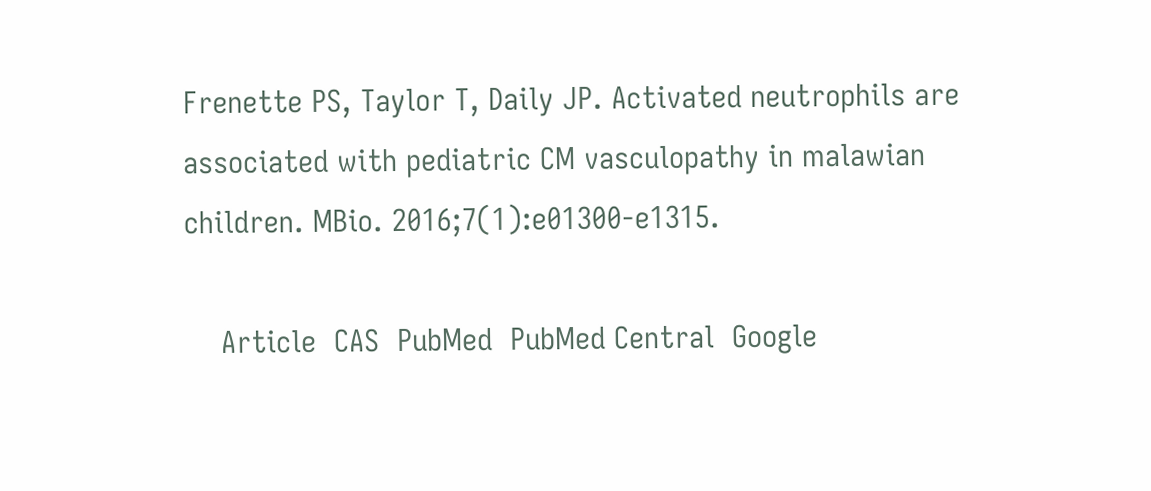Frenette PS, Taylor T, Daily JP. Activated neutrophils are associated with pediatric CM vasculopathy in malawian children. MBio. 2016;7(1):e01300-e1315.

    Article  CAS  PubMed  PubMed Central  Google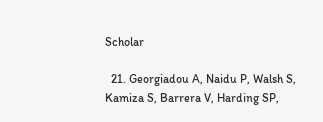Scholar

  21. Georgiadou A, Naidu P, Walsh S, Kamiza S, Barrera V, Harding SP,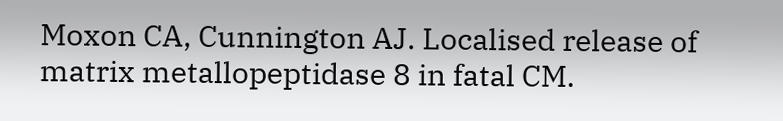Moxon CA, Cunnington AJ. Localised release of matrix metallopeptidase 8 in fatal CM.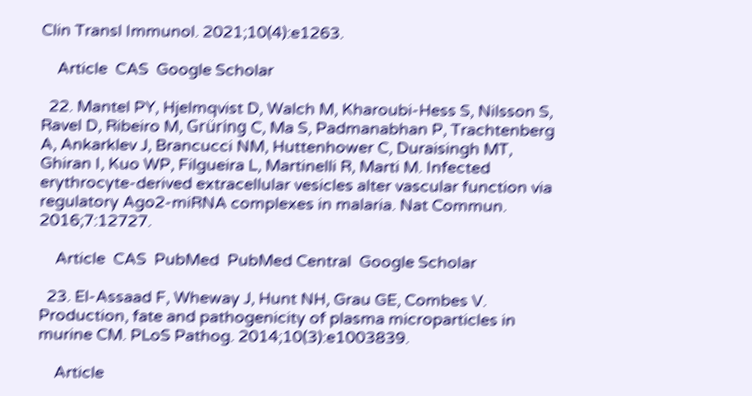Clin Transl Immunol. 2021;10(4):e1263.

    Article  CAS  Google Scholar

  22. Mantel PY, Hjelmqvist D, Walch M, Kharoubi-Hess S, Nilsson S, Ravel D, Ribeiro M, Grüring C, Ma S, Padmanabhan P, Trachtenberg A, Ankarklev J, Brancucci NM, Huttenhower C, Duraisingh MT, Ghiran I, Kuo WP, Filgueira L, Martinelli R, Marti M. Infected erythrocyte-derived extracellular vesicles alter vascular function via regulatory Ago2-miRNA complexes in malaria. Nat Commun. 2016;7:12727.

    Article  CAS  PubMed  PubMed Central  Google Scholar

  23. El-Assaad F, Wheway J, Hunt NH, Grau GE, Combes V. Production, fate and pathogenicity of plasma microparticles in murine CM. PLoS Pathog. 2014;10(3):e1003839.

    Article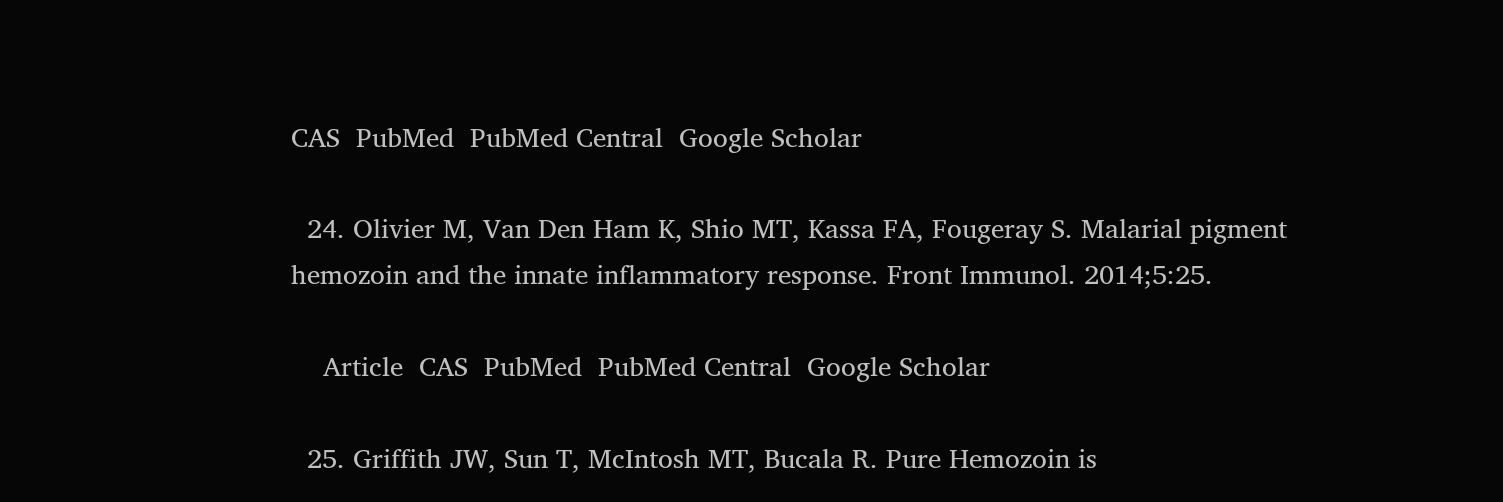CAS  PubMed  PubMed Central  Google Scholar

  24. Olivier M, Van Den Ham K, Shio MT, Kassa FA, Fougeray S. Malarial pigment hemozoin and the innate inflammatory response. Front Immunol. 2014;5:25.

    Article  CAS  PubMed  PubMed Central  Google Scholar

  25. Griffith JW, Sun T, McIntosh MT, Bucala R. Pure Hemozoin is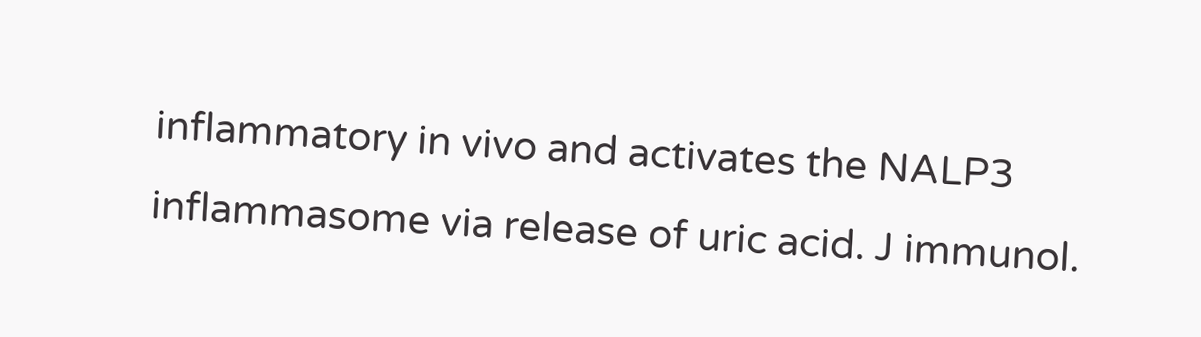inflammatory in vivo and activates the NALP3 inflammasome via release of uric acid. J immunol.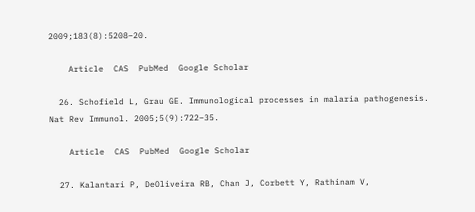2009;183(8):5208–20.

    Article  CAS  PubMed  Google Scholar

  26. Schofield L, Grau GE. Immunological processes in malaria pathogenesis. Nat Rev Immunol. 2005;5(9):722–35.

    Article  CAS  PubMed  Google Scholar

  27. Kalantari P, DeOliveira RB, Chan J, Corbett Y, Rathinam V,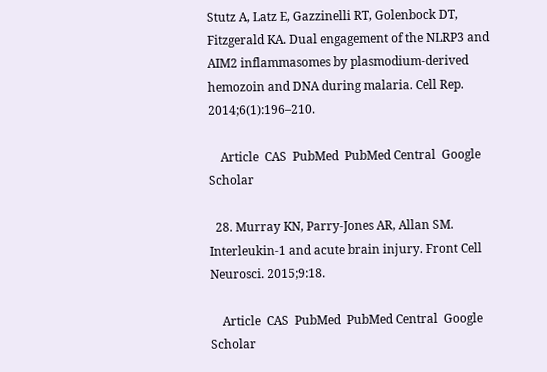Stutz A, Latz E, Gazzinelli RT, Golenbock DT, Fitzgerald KA. Dual engagement of the NLRP3 and AIM2 inflammasomes by plasmodium-derived hemozoin and DNA during malaria. Cell Rep. 2014;6(1):196–210.

    Article  CAS  PubMed  PubMed Central  Google Scholar

  28. Murray KN, Parry-Jones AR, Allan SM. Interleukin-1 and acute brain injury. Front Cell Neurosci. 2015;9:18.

    Article  CAS  PubMed  PubMed Central  Google Scholar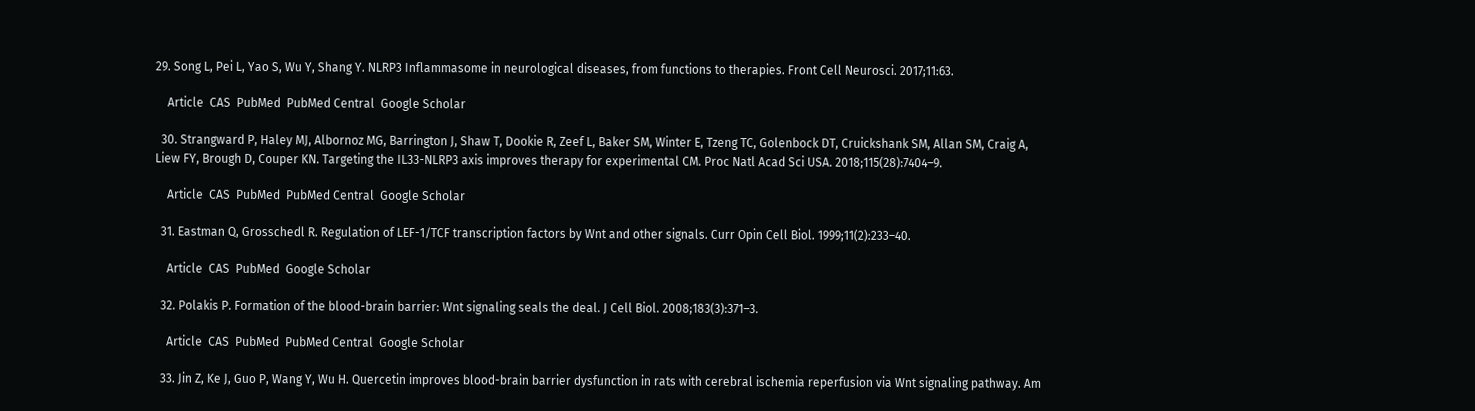29. Song L, Pei L, Yao S, Wu Y, Shang Y. NLRP3 Inflammasome in neurological diseases, from functions to therapies. Front Cell Neurosci. 2017;11:63.

    Article  CAS  PubMed  PubMed Central  Google Scholar

  30. Strangward P, Haley MJ, Albornoz MG, Barrington J, Shaw T, Dookie R, Zeef L, Baker SM, Winter E, Tzeng TC, Golenbock DT, Cruickshank SM, Allan SM, Craig A, Liew FY, Brough D, Couper KN. Targeting the IL33-NLRP3 axis improves therapy for experimental CM. Proc Natl Acad Sci USA. 2018;115(28):7404–9.

    Article  CAS  PubMed  PubMed Central  Google Scholar

  31. Eastman Q, Grosschedl R. Regulation of LEF-1/TCF transcription factors by Wnt and other signals. Curr Opin Cell Biol. 1999;11(2):233–40.

    Article  CAS  PubMed  Google Scholar

  32. Polakis P. Formation of the blood-brain barrier: Wnt signaling seals the deal. J Cell Biol. 2008;183(3):371–3.

    Article  CAS  PubMed  PubMed Central  Google Scholar

  33. Jin Z, Ke J, Guo P, Wang Y, Wu H. Quercetin improves blood-brain barrier dysfunction in rats with cerebral ischemia reperfusion via Wnt signaling pathway. Am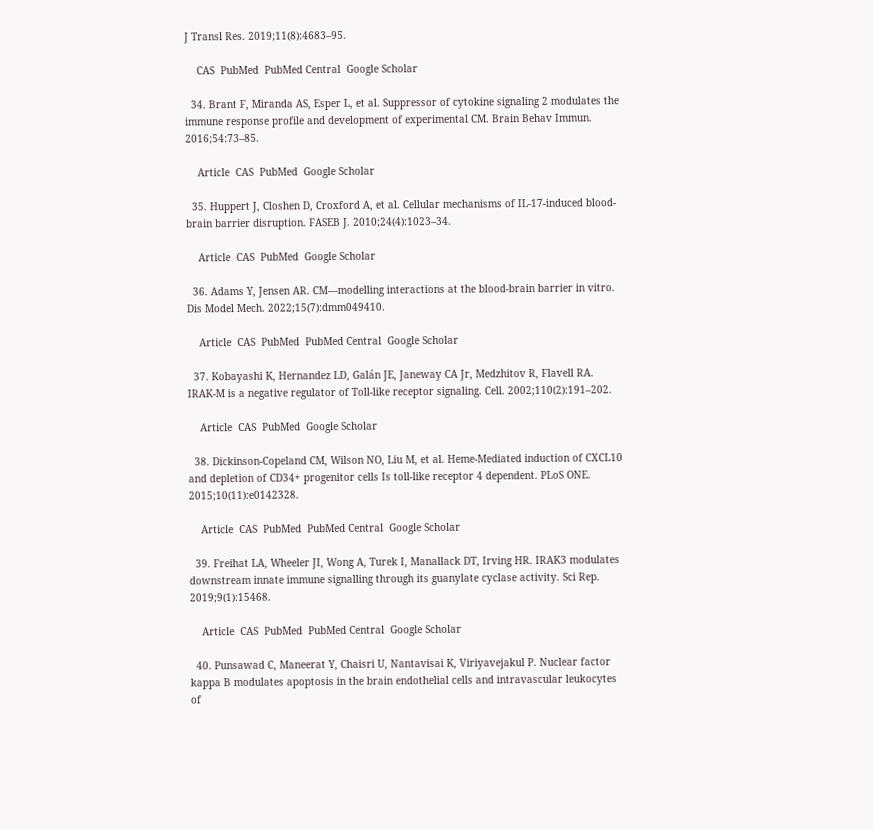J Transl Res. 2019;11(8):4683–95.

    CAS  PubMed  PubMed Central  Google Scholar

  34. Brant F, Miranda AS, Esper L, et al. Suppressor of cytokine signaling 2 modulates the immune response profile and development of experimental CM. Brain Behav Immun. 2016;54:73–85.

    Article  CAS  PubMed  Google Scholar

  35. Huppert J, Closhen D, Croxford A, et al. Cellular mechanisms of IL-17-induced blood-brain barrier disruption. FASEB J. 2010;24(4):1023–34.

    Article  CAS  PubMed  Google Scholar

  36. Adams Y, Jensen AR. CM—modelling interactions at the blood-brain barrier in vitro. Dis Model Mech. 2022;15(7):dmm049410.

    Article  CAS  PubMed  PubMed Central  Google Scholar

  37. Kobayashi K, Hernandez LD, Galán JE, Janeway CA Jr, Medzhitov R, Flavell RA. IRAK-M is a negative regulator of Toll-like receptor signaling. Cell. 2002;110(2):191–202.

    Article  CAS  PubMed  Google Scholar

  38. Dickinson-Copeland CM, Wilson NO, Liu M, et al. Heme-Mediated induction of CXCL10 and depletion of CD34+ progenitor cells Is toll-like receptor 4 dependent. PLoS ONE. 2015;10(11):e0142328.

    Article  CAS  PubMed  PubMed Central  Google Scholar

  39. Freihat LA, Wheeler JI, Wong A, Turek I, Manallack DT, Irving HR. IRAK3 modulates downstream innate immune signalling through its guanylate cyclase activity. Sci Rep. 2019;9(1):15468.

    Article  CAS  PubMed  PubMed Central  Google Scholar

  40. Punsawad C, Maneerat Y, Chaisri U, Nantavisai K, Viriyavejakul P. Nuclear factor kappa B modulates apoptosis in the brain endothelial cells and intravascular leukocytes of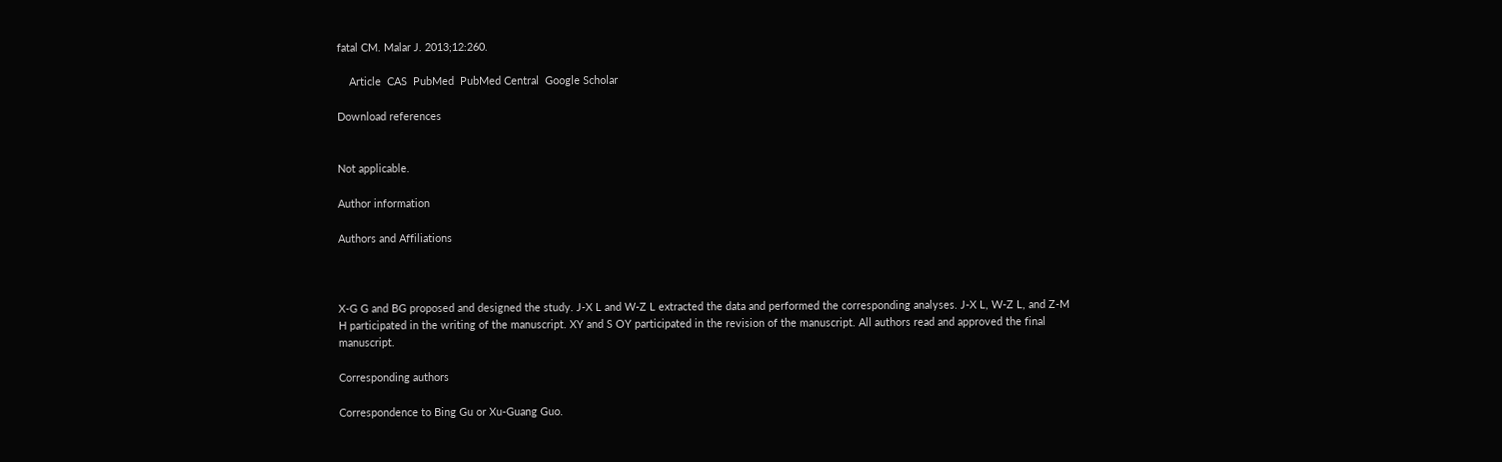fatal CM. Malar J. 2013;12:260.

    Article  CAS  PubMed  PubMed Central  Google Scholar

Download references


Not applicable.

Author information

Authors and Affiliations



X-G G and BG proposed and designed the study. J-X L and W-Z L extracted the data and performed the corresponding analyses. J-X L, W-Z L, and Z-M H participated in the writing of the manuscript. XY and S OY participated in the revision of the manuscript. All authors read and approved the final manuscript.

Corresponding authors

Correspondence to Bing Gu or Xu-Guang Guo.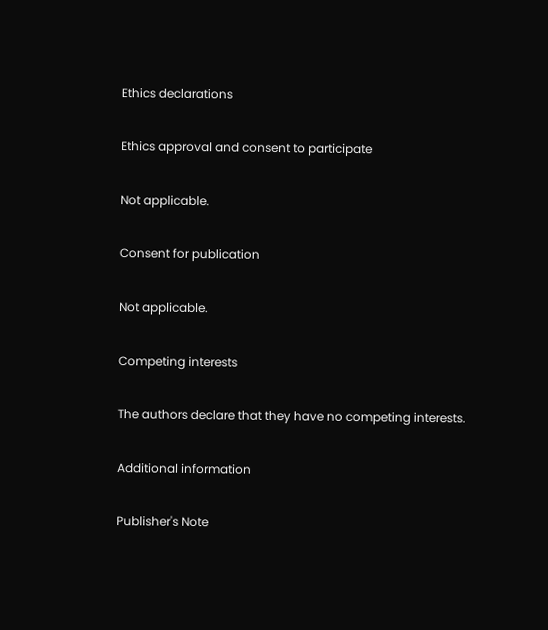Ethics declarations

Ethics approval and consent to participate

Not applicable.

Consent for publication

Not applicable.

Competing interests

The authors declare that they have no competing interests.

Additional information

Publisher's Note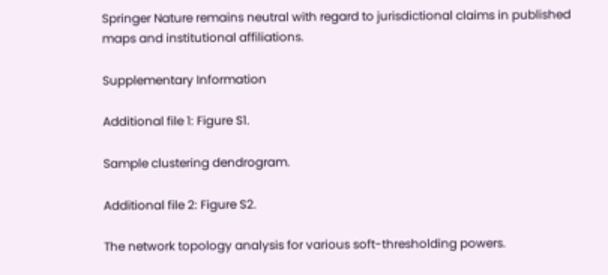Springer Nature remains neutral with regard to jurisdictional claims in published maps and institutional affiliations.

Supplementary Information

Additional file 1: Figure S1.

Sample clustering dendrogram.

Additional file 2: Figure S2.

The network topology analysis for various soft-thresholding powers.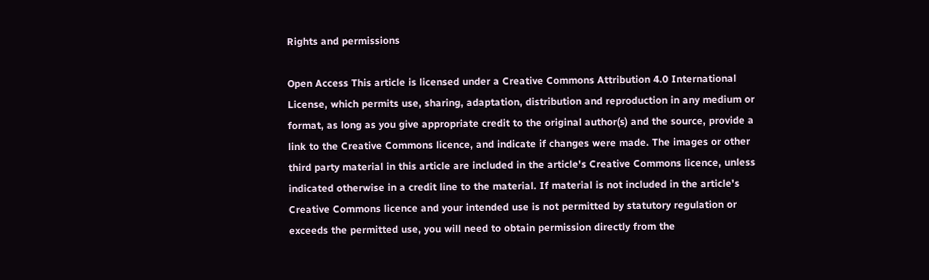Rights and permissions

Open Access This article is licensed under a Creative Commons Attribution 4.0 International License, which permits use, sharing, adaptation, distribution and reproduction in any medium or format, as long as you give appropriate credit to the original author(s) and the source, provide a link to the Creative Commons licence, and indicate if changes were made. The images or other third party material in this article are included in the article's Creative Commons licence, unless indicated otherwise in a credit line to the material. If material is not included in the article's Creative Commons licence and your intended use is not permitted by statutory regulation or exceeds the permitted use, you will need to obtain permission directly from the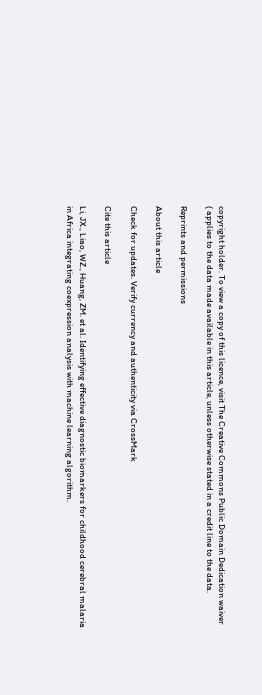copyright holder. To view a copy of this licence, visit The Creative Commons Public Domain Dedication waiver ( applies to the data made available in this article, unless otherwise stated in a credit line to the data.

Reprints and permissions

About this article

Check for updates. Verify currency and authenticity via CrossMark

Cite this article

Li, JX., Liao, WZ., Huang, ZM. et al. Identifying effective diagnostic biomarkers for childhood cerebral malaria in Africa integrating coexpression analysis with machine learning algorithm.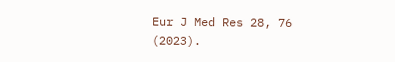Eur J Med Res 28, 76 (2023).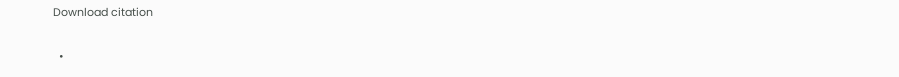Download citation

  •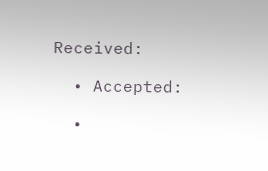Received:

  • Accepted:

  •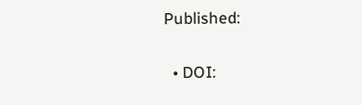Published:

  • DOI: